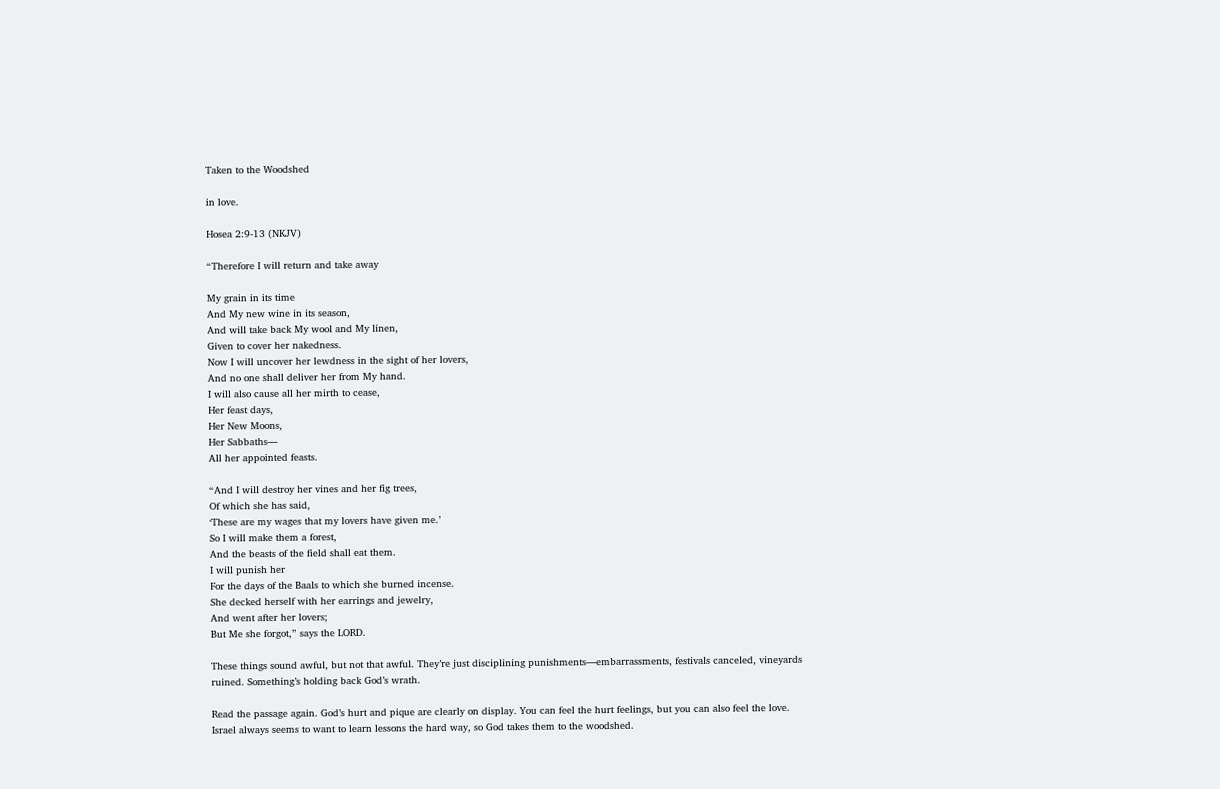Taken to the Woodshed

in love.

Hosea 2:9-13 (NKJV)

“Therefore I will return and take away

My grain in its time
And My new wine in its season,
And will take back My wool and My linen,
Given to cover her nakedness.
Now I will uncover her lewdness in the sight of her lovers,
And no one shall deliver her from My hand.
I will also cause all her mirth to cease,
Her feast days,
Her New Moons,
Her Sabbaths—
All her appointed feasts.

“And I will destroy her vines and her fig trees,
Of which she has said,
‘These are my wages that my lovers have given me.’
So I will make them a forest,
And the beasts of the field shall eat them.
I will punish her
For the days of the Baals to which she burned incense.
She decked herself with her earrings and jewelry,
And went after her lovers;
But Me she forgot,” says the LORD.

These things sound awful, but not that awful. They’re just disciplining punishments—embarrassments, festivals canceled, vineyards ruined. Something’s holding back God’s wrath.

Read the passage again. God’s hurt and pique are clearly on display. You can feel the hurt feelings, but you can also feel the love. Israel always seems to want to learn lessons the hard way, so God takes them to the woodshed.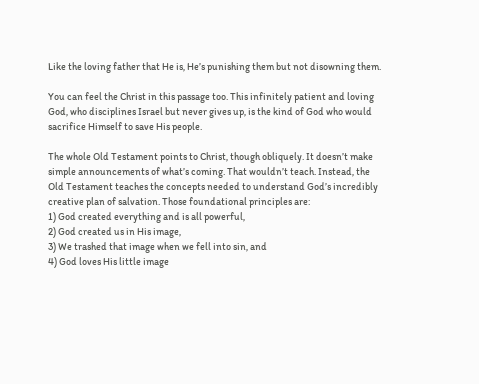Like the loving father that He is, He’s punishing them but not disowning them.

You can feel the Christ in this passage too. This infinitely patient and loving God, who disciplines Israel but never gives up, is the kind of God who would sacrifice Himself to save His people.

The whole Old Testament points to Christ, though obliquely. It doesn’t make simple announcements of what’s coming. That wouldn’t teach. Instead, the Old Testament teaches the concepts needed to understand God’s incredibly creative plan of salvation. Those foundational principles are:
1) God created everything and is all powerful,
2) God created us in His image,
3) We trashed that image when we fell into sin, and
4) God loves His little image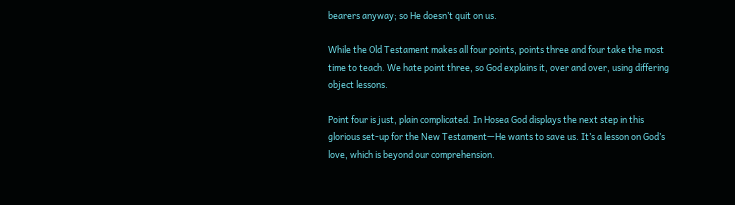bearers anyway; so He doesn’t quit on us.

While the Old Testament makes all four points, points three and four take the most time to teach. We hate point three, so God explains it, over and over, using differing object lessons.

Point four is just, plain complicated. In Hosea God displays the next step in this glorious set-up for the New Testament—He wants to save us. It’s a lesson on God’s love, which is beyond our comprehension.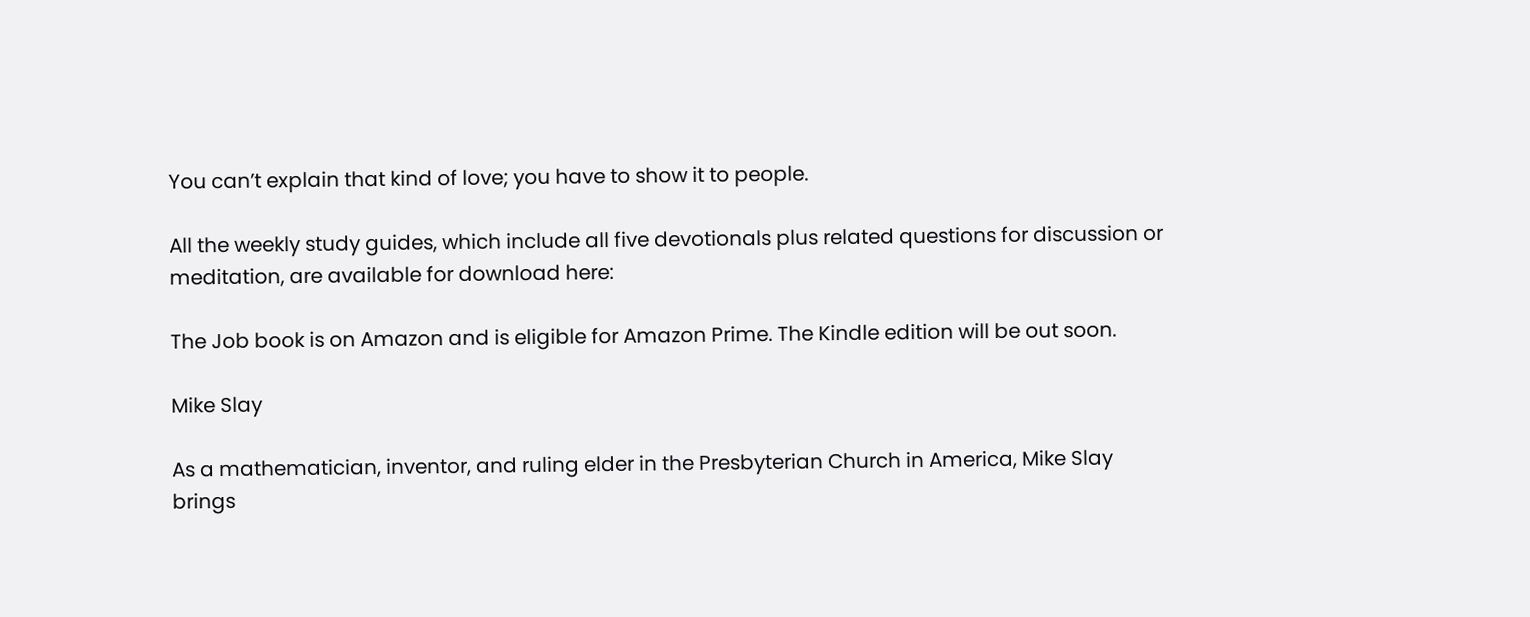You can’t explain that kind of love; you have to show it to people.

All the weekly study guides, which include all five devotionals plus related questions for discussion or meditation, are available for download here:

The Job book is on Amazon and is eligible for Amazon Prime. The Kindle edition will be out soon.

Mike Slay

As a mathematician, inventor, and ruling elder in the Presbyterian Church in America, Mike Slay brings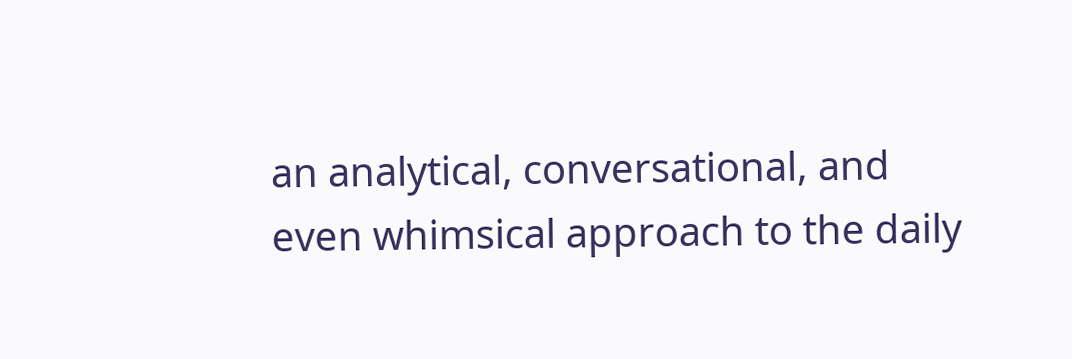an analytical, conversational, and even whimsical approach to the daily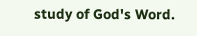study of God's Word.